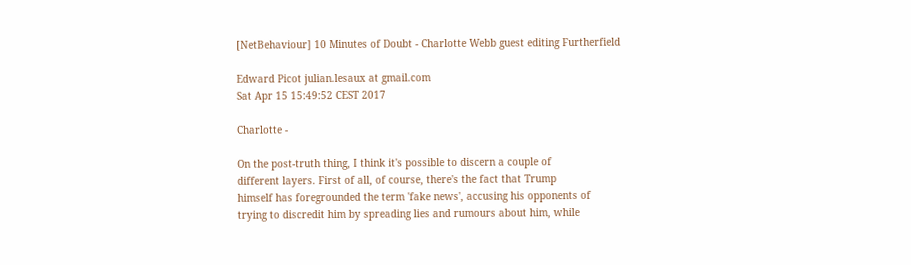[NetBehaviour] 10 Minutes of Doubt - Charlotte Webb guest editing Furtherfield

Edward Picot julian.lesaux at gmail.com
Sat Apr 15 15:49:52 CEST 2017

Charlotte -

On the post-truth thing, I think it's possible to discern a couple of
different layers. First of all, of course, there's the fact that Trump
himself has foregrounded the term 'fake news', accusing his opponents of
trying to discredit him by spreading lies and rumours about him, while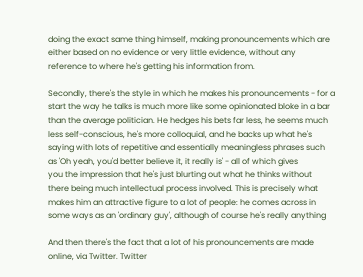doing the exact same thing himself, making pronouncements which are
either based on no evidence or very little evidence, without any
reference to where he's getting his information from.

Secondly, there's the style in which he makes his pronouncements - for a
start the way he talks is much more like some opinionated bloke in a bar
than the average politician. He hedges his bets far less, he seems much
less self-conscious, he's more colloquial, and he backs up what he's
saying with lots of repetitive and essentially meaningless phrases such
as 'Oh yeah, you'd better believe it, it really is' - all of which gives
you the impression that he's just blurting out what he thinks without
there being much intellectual process involved. This is precisely what
makes him an attractive figure to a lot of people: he comes across in
some ways as an 'ordinary guy', although of course he's really anything

And then there's the fact that a lot of his pronouncements are made
online, via Twitter. Twitter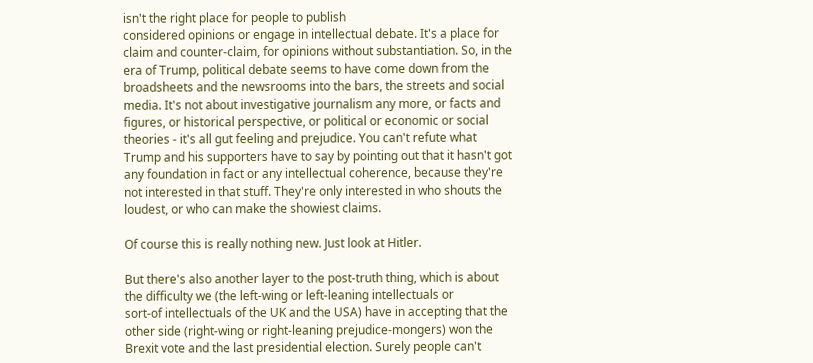isn't the right place for people to publish
considered opinions or engage in intellectual debate. It's a place for
claim and counter-claim, for opinions without substantiation. So, in the
era of Trump, political debate seems to have come down from the
broadsheets and the newsrooms into the bars, the streets and social
media. It's not about investigative journalism any more, or facts and
figures, or historical perspective, or political or economic or social
theories - it's all gut feeling and prejudice. You can't refute what
Trump and his supporters have to say by pointing out that it hasn't got
any foundation in fact or any intellectual coherence, because they're
not interested in that stuff. They're only interested in who shouts the
loudest, or who can make the showiest claims.

Of course this is really nothing new. Just look at Hitler.

But there's also another layer to the post-truth thing, which is about
the difficulty we (the left-wing or left-leaning intellectuals or
sort-of intellectuals of the UK and the USA) have in accepting that the
other side (right-wing or right-leaning prejudice-mongers) won the
Brexit vote and the last presidential election. Surely people can't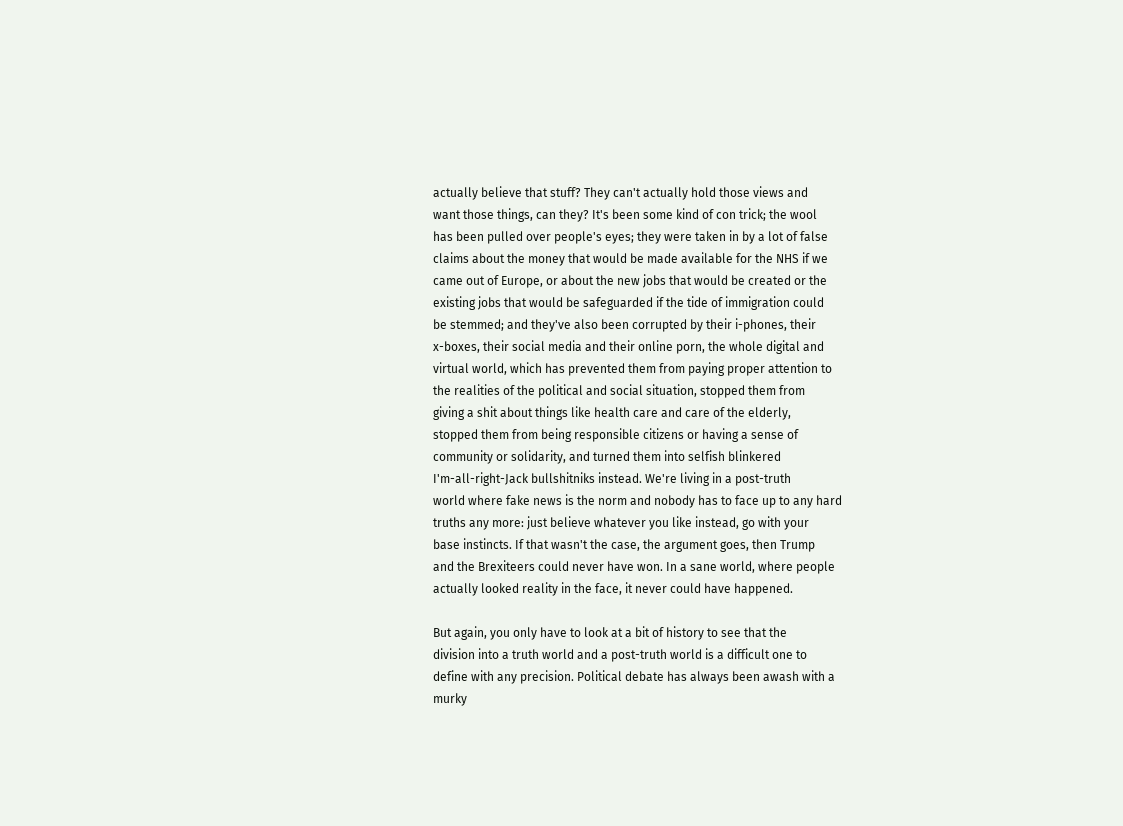actually believe that stuff? They can't actually hold those views and
want those things, can they? It's been some kind of con trick; the wool
has been pulled over people's eyes; they were taken in by a lot of false
claims about the money that would be made available for the NHS if we
came out of Europe, or about the new jobs that would be created or the
existing jobs that would be safeguarded if the tide of immigration could
be stemmed; and they've also been corrupted by their i-phones, their
x-boxes, their social media and their online porn, the whole digital and
virtual world, which has prevented them from paying proper attention to
the realities of the political and social situation, stopped them from
giving a shit about things like health care and care of the elderly,
stopped them from being responsible citizens or having a sense of
community or solidarity, and turned them into selfish blinkered
I'm-all-right-Jack bullshitniks instead. We're living in a post-truth
world where fake news is the norm and nobody has to face up to any hard
truths any more: just believe whatever you like instead, go with your
base instincts. If that wasn't the case, the argument goes, then Trump
and the Brexiteers could never have won. In a sane world, where people
actually looked reality in the face, it never could have happened.

But again, you only have to look at a bit of history to see that the
division into a truth world and a post-truth world is a difficult one to
define with any precision. Political debate has always been awash with a
murky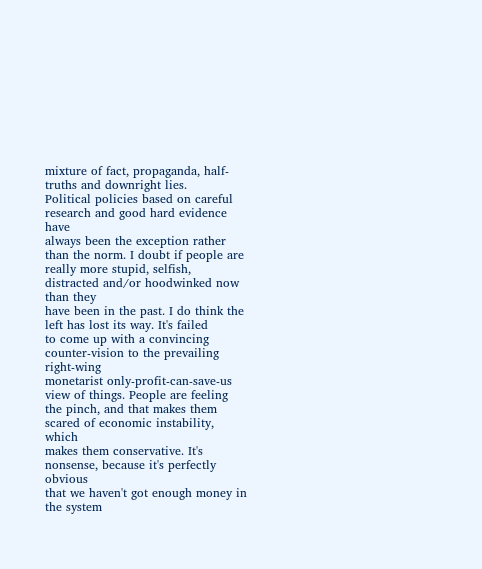mixture of fact, propaganda, half-truths and downright lies.
Political policies based on careful research and good hard evidence have
always been the exception rather than the norm. I doubt if people are
really more stupid, selfish, distracted and/or hoodwinked now than they
have been in the past. I do think the left has lost its way. It's failed
to come up with a convincing counter-vision to the prevailing right-wing
monetarist only-profit-can-save-us view of things. People are feeling
the pinch, and that makes them scared of economic instability, which
makes them conservative. It's nonsense, because it's perfectly obvious
that we haven't got enough money in the system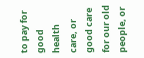to pay for good health
care, or good care for our old people, or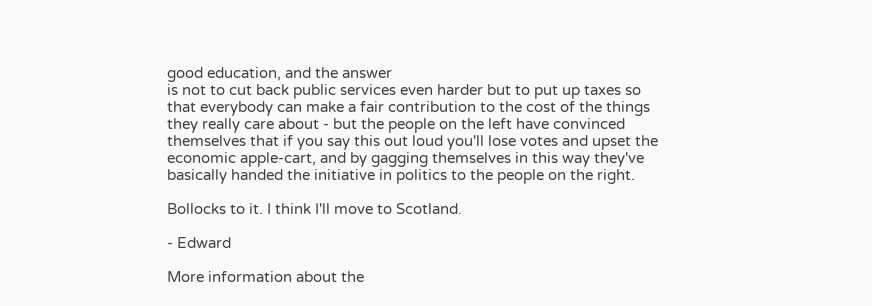good education, and the answer
is not to cut back public services even harder but to put up taxes so
that everybody can make a fair contribution to the cost of the things
they really care about - but the people on the left have convinced
themselves that if you say this out loud you'll lose votes and upset the
economic apple-cart, and by gagging themselves in this way they've
basically handed the initiative in politics to the people on the right.

Bollocks to it. I think I'll move to Scotland.

- Edward

More information about the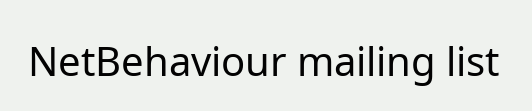NetBehaviour mailing list